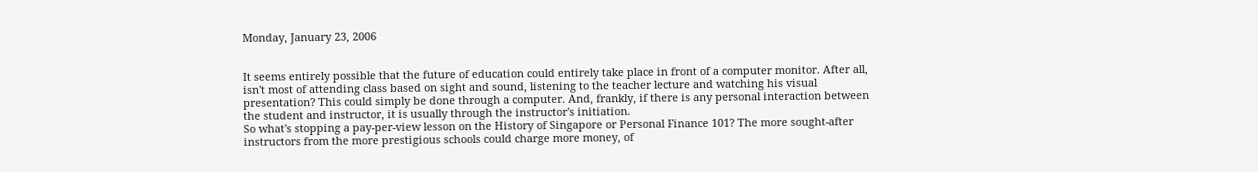Monday, January 23, 2006


It seems entirely possible that the future of education could entirely take place in front of a computer monitor. After all, isn't most of attending class based on sight and sound, listening to the teacher lecture and watching his visual presentation? This could simply be done through a computer. And, frankly, if there is any personal interaction between the student and instructor, it is usually through the instructor's initiation.
So what's stopping a pay-per-view lesson on the History of Singapore or Personal Finance 101? The more sought-after instructors from the more prestigious schools could charge more money, of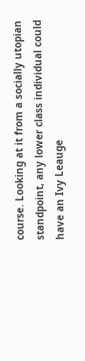course. Looking at it from a socially utopian standpoint, any lower class individual could have an Ivy Leauge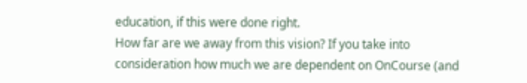education, if this were done right.
How far are we away from this vision? If you take into consideration how much we are dependent on OnCourse (and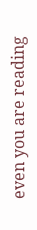even you are reading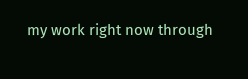my work right now through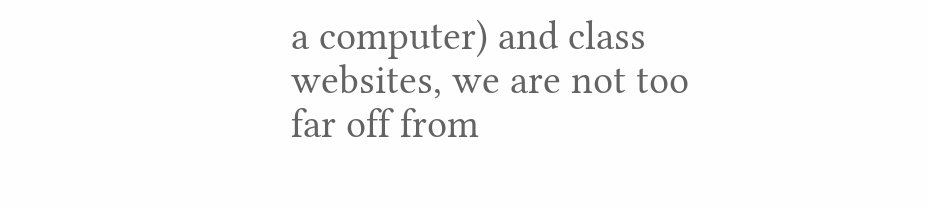a computer) and class websites, we are not too far off from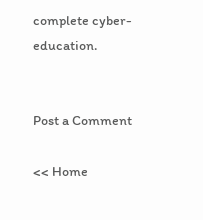complete cyber-education.


Post a Comment

<< Home